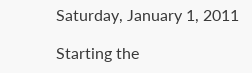Saturday, January 1, 2011

Starting the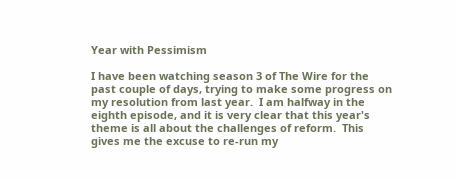Year with Pessimism

I have been watching season 3 of The Wire for the past couple of days, trying to make some progress on my resolution from last year.  I am halfway in the eighth episode, and it is very clear that this year's theme is all about the challenges of reform.  This gives me the excuse to re-run my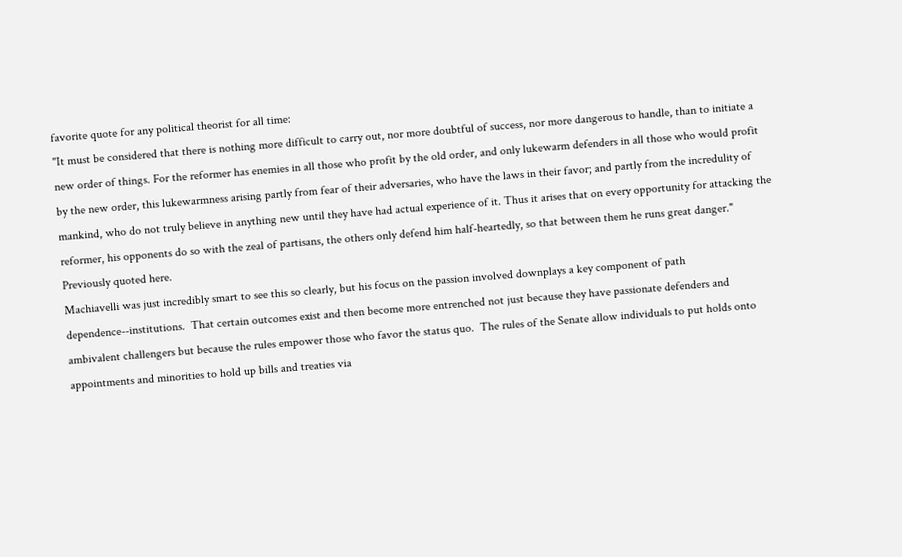favorite quote for any political theorist for all time:
"It must be considered that there is nothing more difficult to carry out, nor more doubtful of success, nor more dangerous to handle, than to initiate a new order of things. For the reformer has enemies in all those who profit by the old order, and only lukewarm defenders in all those who would profit by the new order, this lukewarmness arising partly from fear of their adversaries, who have the laws in their favor; and partly from the incredulity of mankind, who do not truly believe in anything new until they have had actual experience of it. Thus it arises that on every opportunity for attacking the reformer, his opponents do so with the zeal of partisans, the others only defend him half-heartedly, so that between them he runs great danger."  Previously quoted here.
Machiavelli was just incredibly smart to see this so clearly, but his focus on the passion involved downplays a key component of path dependence--institutions.  That certain outcomes exist and then become more entrenched not just because they have passionate defenders and ambivalent challengers but because the rules empower those who favor the status quo.  The rules of the Senate allow individuals to put holds onto appointments and minorities to hold up bills and treaties via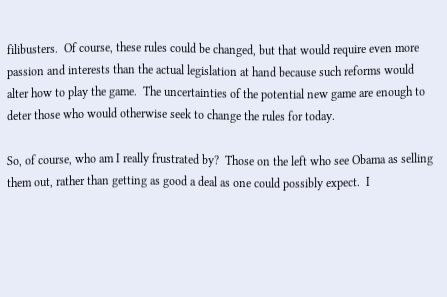filibusters.  Of course, these rules could be changed, but that would require even more passion and interests than the actual legislation at hand because such reforms would alter how to play the game.  The uncertainties of the potential new game are enough to deter those who would otherwise seek to change the rules for today.

So, of course, who am I really frustrated by?  Those on the left who see Obama as selling them out, rather than getting as good a deal as one could possibly expect.  I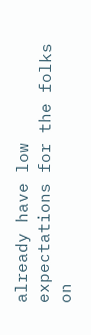already have low expectations for the folks on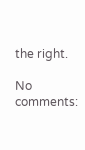the right.

No comments: